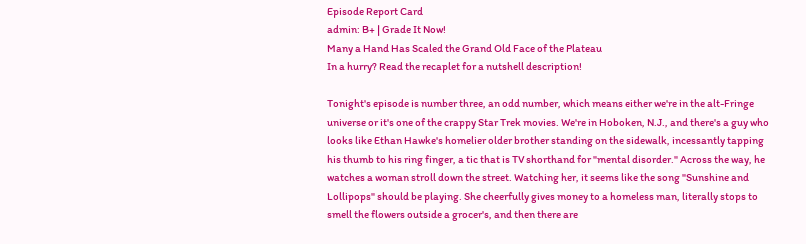Episode Report Card
admin: B+ | Grade It Now!
Many a Hand Has Scaled the Grand Old Face of the Plateau
In a hurry? Read the recaplet for a nutshell description!

Tonight's episode is number three, an odd number, which means either we're in the alt-Fringe universe or it's one of the crappy Star Trek movies. We're in Hoboken, N.J., and there's a guy who looks like Ethan Hawke's homelier older brother standing on the sidewalk, incessantly tapping his thumb to his ring finger, a tic that is TV shorthand for "mental disorder." Across the way, he watches a woman stroll down the street. Watching her, it seems like the song "Sunshine and Lollipops" should be playing. She cheerfully gives money to a homeless man, literally stops to smell the flowers outside a grocer's, and then there are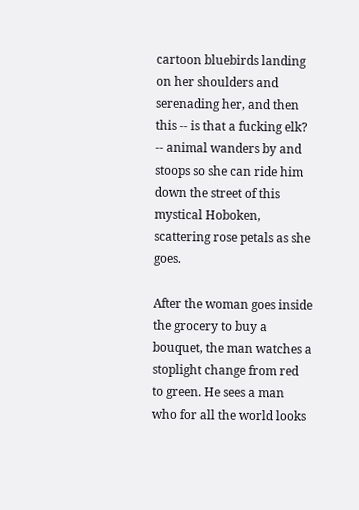cartoon bluebirds landing on her shoulders and serenading her, and then this -- is that a fucking elk? -- animal wanders by and stoops so she can ride him down the street of this mystical Hoboken, scattering rose petals as she goes.

After the woman goes inside the grocery to buy a bouquet, the man watches a stoplight change from red to green. He sees a man who for all the world looks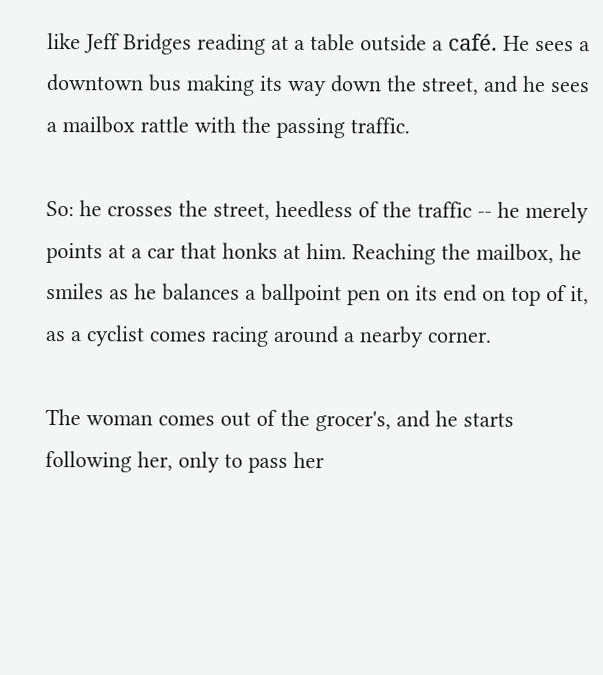like Jeff Bridges reading at a table outside a café. He sees a downtown bus making its way down the street, and he sees a mailbox rattle with the passing traffic.

So: he crosses the street, heedless of the traffic -- he merely points at a car that honks at him. Reaching the mailbox, he smiles as he balances a ballpoint pen on its end on top of it, as a cyclist comes racing around a nearby corner.

The woman comes out of the grocer's, and he starts following her, only to pass her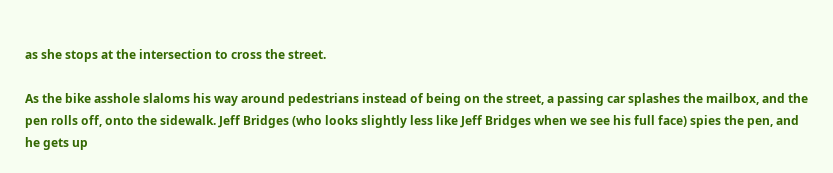as she stops at the intersection to cross the street.

As the bike asshole slaloms his way around pedestrians instead of being on the street, a passing car splashes the mailbox, and the pen rolls off, onto the sidewalk. Jeff Bridges (who looks slightly less like Jeff Bridges when we see his full face) spies the pen, and he gets up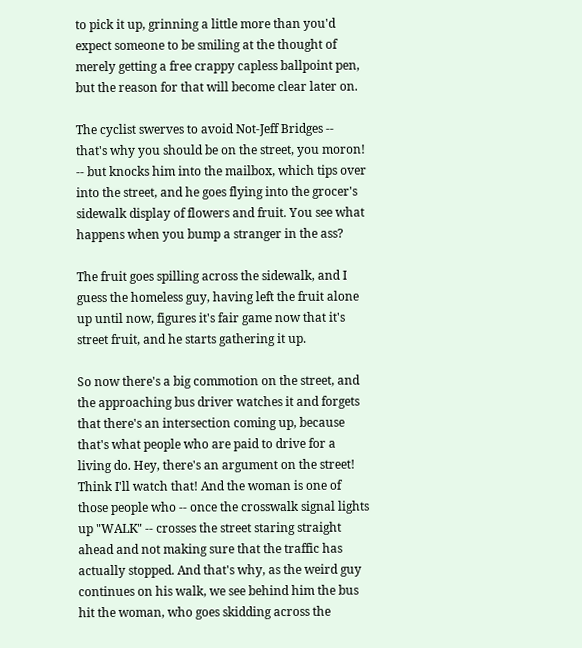to pick it up, grinning a little more than you'd expect someone to be smiling at the thought of merely getting a free crappy capless ballpoint pen, but the reason for that will become clear later on.

The cyclist swerves to avoid Not-Jeff Bridges -- that's why you should be on the street, you moron! -- but knocks him into the mailbox, which tips over into the street, and he goes flying into the grocer's sidewalk display of flowers and fruit. You see what happens when you bump a stranger in the ass?

The fruit goes spilling across the sidewalk, and I guess the homeless guy, having left the fruit alone up until now, figures it's fair game now that it's street fruit, and he starts gathering it up.

So now there's a big commotion on the street, and the approaching bus driver watches it and forgets that there's an intersection coming up, because that's what people who are paid to drive for a living do. Hey, there's an argument on the street! Think I'll watch that! And the woman is one of those people who -- once the crosswalk signal lights up "WALK" -- crosses the street staring straight ahead and not making sure that the traffic has actually stopped. And that's why, as the weird guy continues on his walk, we see behind him the bus hit the woman, who goes skidding across the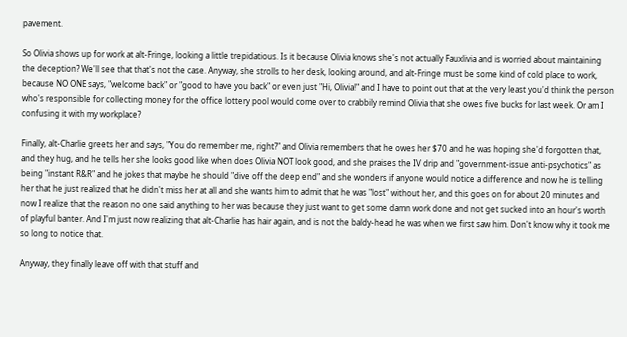pavement.

So Olivia shows up for work at alt-Fringe, looking a little trepidatious. Is it because Olivia knows she's not actually Fauxlivia and is worried about maintaining the deception? We'll see that that's not the case. Anyway, she strolls to her desk, looking around, and alt-Fringe must be some kind of cold place to work, because NO ONE says, "welcome back" or "good to have you back" or even just "Hi, Olivia!" and I have to point out that at the very least you'd think the person who's responsible for collecting money for the office lottery pool would come over to crabbily remind Olivia that she owes five bucks for last week. Or am I confusing it with my workplace?

Finally, alt-Charlie greets her and says, "You do remember me, right?" and Olivia remembers that he owes her $70 and he was hoping she'd forgotten that, and they hug, and he tells her she looks good like when does Olivia NOT look good, and she praises the IV drip and "government-issue anti-psychotics" as being "instant R&R" and he jokes that maybe he should "dive off the deep end" and she wonders if anyone would notice a difference and now he is telling her that he just realized that he didn't miss her at all and she wants him to admit that he was "lost" without her, and this goes on for about 20 minutes and now I realize that the reason no one said anything to her was because they just want to get some damn work done and not get sucked into an hour's worth of playful banter. And I'm just now realizing that alt-Charlie has hair again, and is not the baldy-head he was when we first saw him. Don't know why it took me so long to notice that.

Anyway, they finally leave off with that stuff and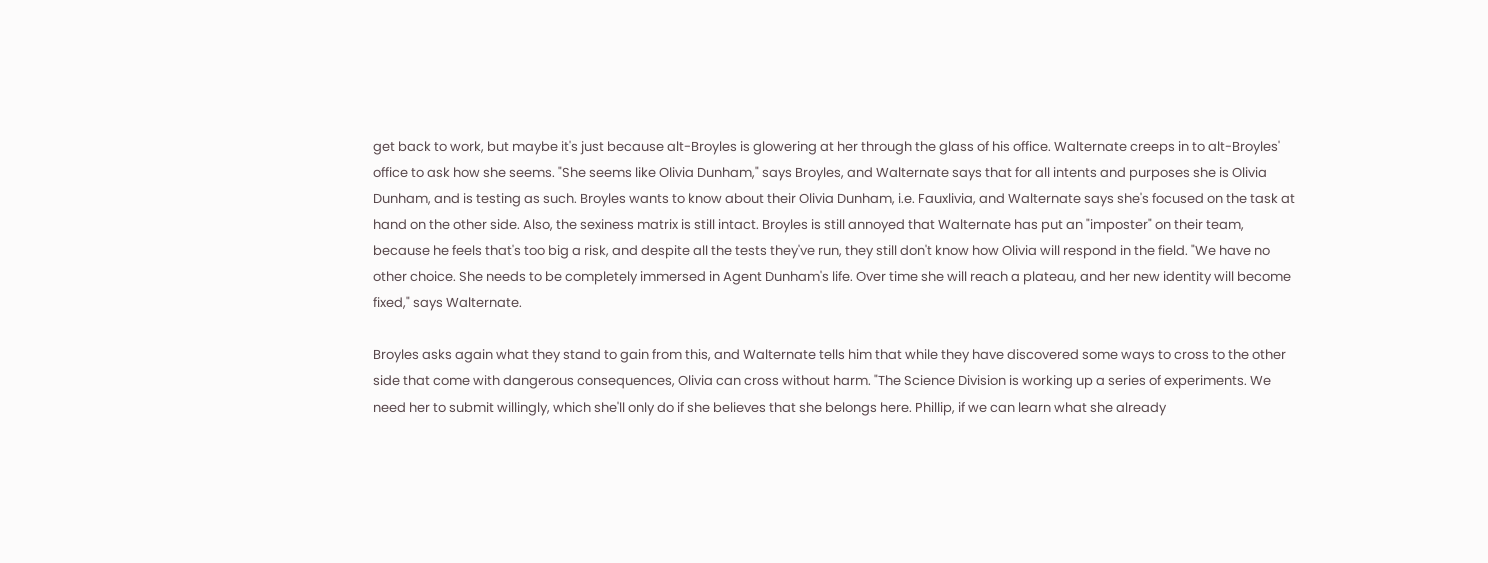get back to work, but maybe it's just because alt-Broyles is glowering at her through the glass of his office. Walternate creeps in to alt-Broyles' office to ask how she seems. "She seems like Olivia Dunham," says Broyles, and Walternate says that for all intents and purposes she is Olivia Dunham, and is testing as such. Broyles wants to know about their Olivia Dunham, i.e. Fauxlivia, and Walternate says she's focused on the task at hand on the other side. Also, the sexiness matrix is still intact. Broyles is still annoyed that Walternate has put an "imposter" on their team, because he feels that's too big a risk, and despite all the tests they've run, they still don't know how Olivia will respond in the field. "We have no other choice. She needs to be completely immersed in Agent Dunham's life. Over time she will reach a plateau, and her new identity will become fixed," says Walternate.

Broyles asks again what they stand to gain from this, and Walternate tells him that while they have discovered some ways to cross to the other side that come with dangerous consequences, Olivia can cross without harm. "The Science Division is working up a series of experiments. We need her to submit willingly, which she'll only do if she believes that she belongs here. Phillip, if we can learn what she already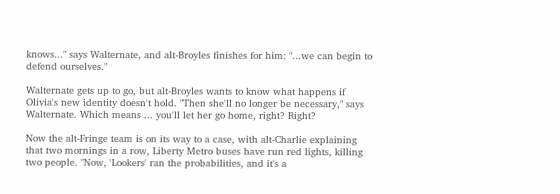knows..." says Walternate, and alt-Broyles finishes for him: "...we can begin to defend ourselves."

Walternate gets up to go, but alt-Broyles wants to know what happens if Olivia's new identity doesn't hold. "Then she'll no longer be necessary," says Walternate. Which means ... you'll let her go home, right? Right?

Now the alt-Fringe team is on its way to a case, with alt-Charlie explaining that two mornings in a row, Liberty Metro buses have run red lights, killing two people. "Now, 'Lookers' ran the probabilities, and it's a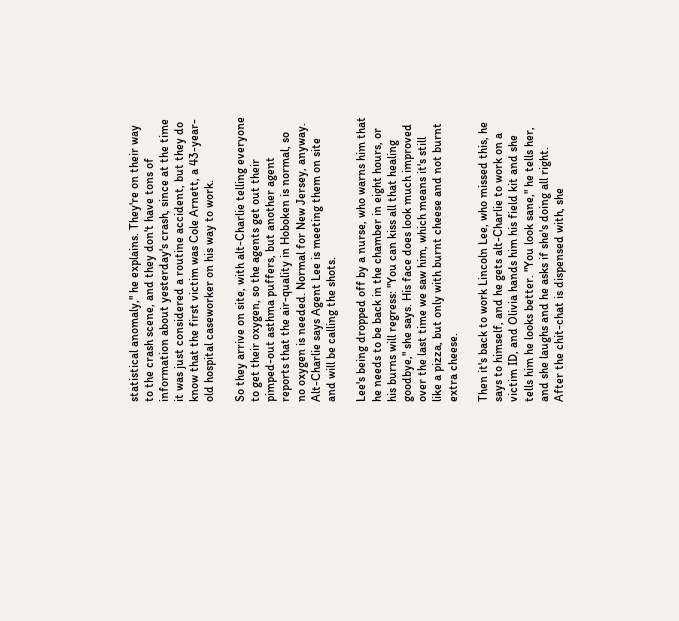statistical anomaly," he explains. They're on their way to the crash scene, and they don't have tons of information about yesterday's crash, since at the time it was just considered a routine accident, but they do know that the first victim was Cole Arnett, a 43-year-old hospital caseworker on his way to work.

So they arrive on site, with alt-Charlie telling everyone to get their oxygen, so the agents get out their pimped-out asthma puffers, but another agent reports that the air-quality in Hoboken is normal, so no oxygen is needed. Normal for New Jersey, anyway. Alt-Charlie says Agent Lee is meeting them on site and will be calling the shots.

Lee's being dropped off by a nurse, who warns him that he needs to be back in the chamber in eight hours, or his burns will regress: "You can kiss all that healing goodbye," she says. His face does look much improved over the last time we saw him, which means it's still like a pizza, but only with burnt cheese and not burnt extra cheese.

Then it's back to work Lincoln Lee, who missed this, he says to himself, and he gets alt-Charlie to work on a victim ID, and Olivia hands him his field kit and she tells him he looks better. "You look sane," he tells her, and she laughs and he asks if she's doing all right. After the chit-chat is dispensed with, she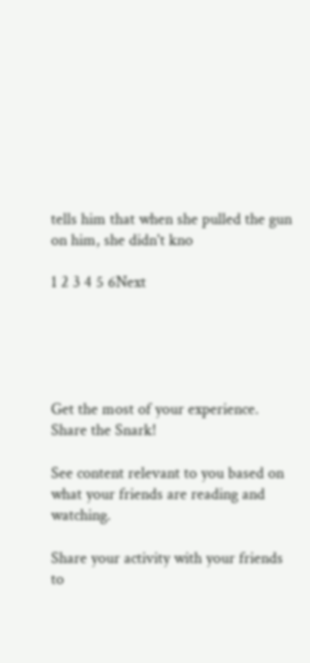tells him that when she pulled the gun on him, she didn't kno

1 2 3 4 5 6Next





Get the most of your experience.
Share the Snark!

See content relevant to you based on what your friends are reading and watching.

Share your activity with your friends to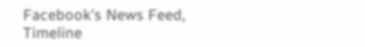Facebook's News Feed, Timeline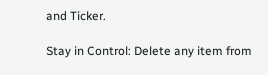and Ticker.

Stay in Control: Delete any item from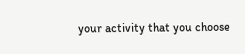your activity that you choose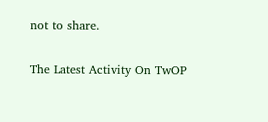not to share.

The Latest Activity On TwOP